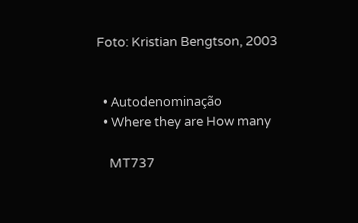Foto: Kristian Bengtson, 2003


  • Autodenominação
  • Where they are How many

    MT737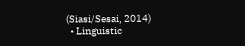(Siasi/Sesai, 2014)
  • Linguistic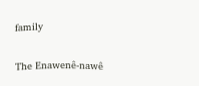family


The Enawenê-nawê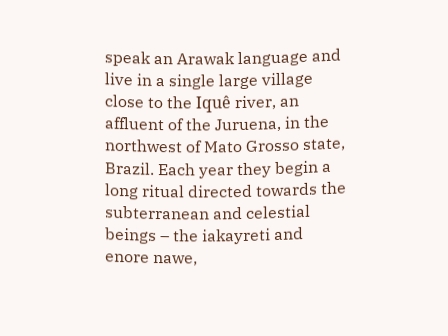speak an Arawak language and live in a single large village close to the Iquê river, an affluent of the Juruena, in the northwest of Mato Grosso state, Brazil. Each year they begin a long ritual directed towards the subterranean and celestial beings – the iakayreti and enore nawe,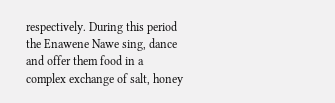respectively. During this period the Enawene Nawe sing, dance and offer them food in a complex exchange of salt, honey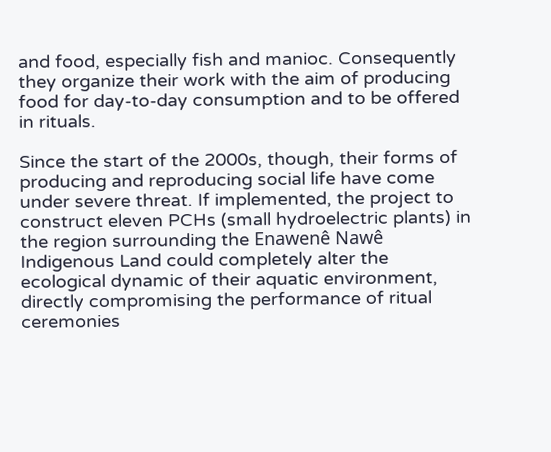and food, especially fish and manioc. Consequently they organize their work with the aim of producing food for day-to-day consumption and to be offered in rituals.

Since the start of the 2000s, though, their forms of producing and reproducing social life have come under severe threat. If implemented, the project to construct eleven PCHs (small hydroelectric plants) in the region surrounding the Enawenê Nawê Indigenous Land could completely alter the ecological dynamic of their aquatic environment, directly compromising the performance of ritual ceremonies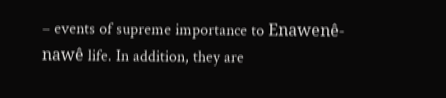– events of supreme importance to Enawenê-nawê life. In addition, they are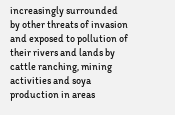increasingly surrounded by other threats of invasion and exposed to pollution of their rivers and lands by cattle ranching, mining activities and soya production in areas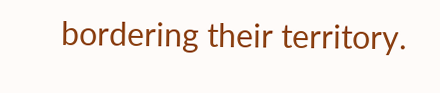bordering their territory.